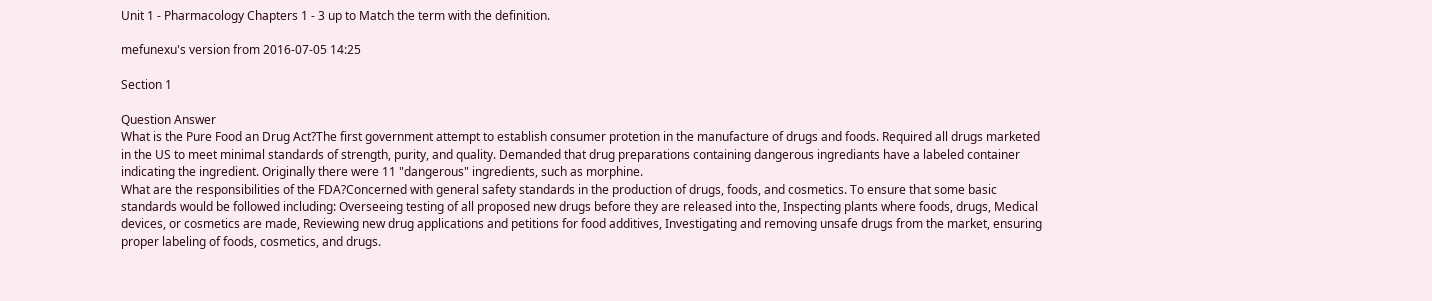Unit 1 - Pharmacology Chapters 1 - 3 up to Match the term with the definition.

mefunexu's version from 2016-07-05 14:25

Section 1

Question Answer
What is the Pure Food an Drug Act?The first government attempt to establish consumer protetion in the manufacture of drugs and foods. Required all drugs marketed in the US to meet minimal standards of strength, purity, and quality. Demanded that drug preparations containing dangerous ingrediants have a labeled container indicating the ingredient. Originally there were 11 "dangerous" ingredients, such as morphine.
What are the responsibilities of the FDA?Concerned with general safety standards in the production of drugs, foods, and cosmetics. To ensure that some basic standards would be followed including: Overseeing testing of all proposed new drugs before they are released into the, Inspecting plants where foods, drugs, Medical devices, or cosmetics are made, Reviewing new drug applications and petitions for food additives, Investigating and removing unsafe drugs from the market, ensuring proper labeling of foods, cosmetics, and drugs.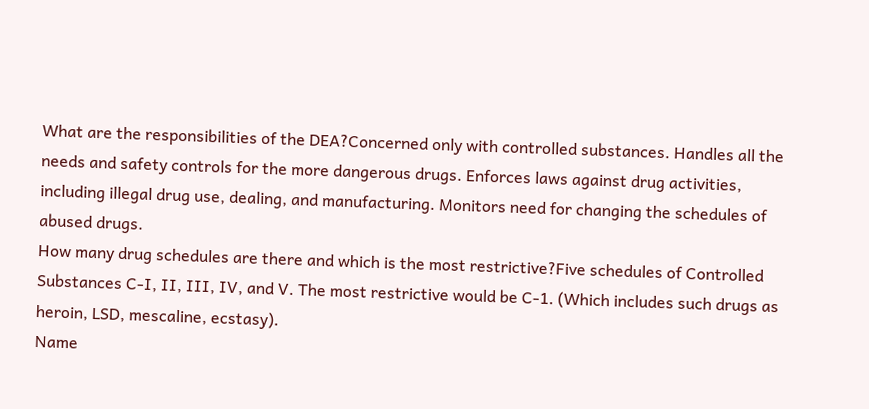What are the responsibilities of the DEA?Concerned only with controlled substances. Handles all the needs and safety controls for the more dangerous drugs. Enforces laws against drug activities, including illegal drug use, dealing, and manufacturing. Monitors need for changing the schedules of abused drugs.
How many drug schedules are there and which is the most restrictive?Five schedules of Controlled Substances C-I, II, III, IV, and V. The most restrictive would be C-1. (Which includes such drugs as heroin, LSD, mescaline, ecstasy).
Name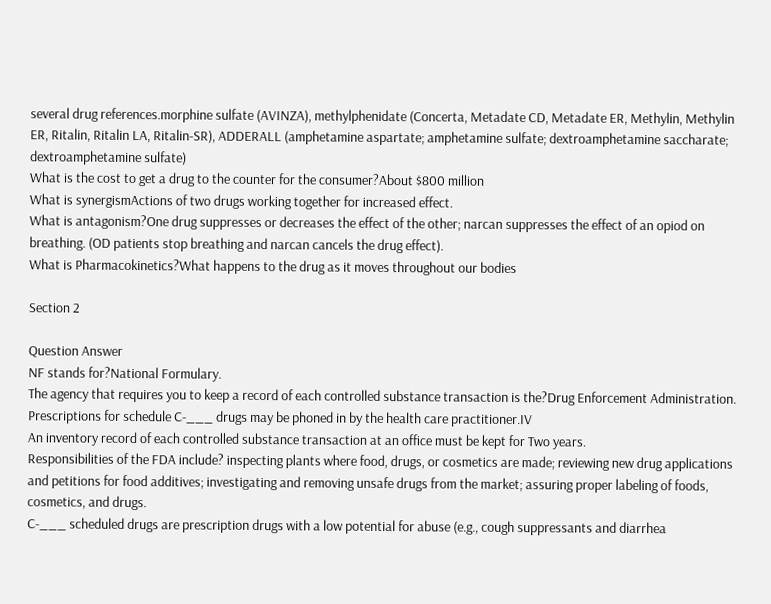several drug references.morphine sulfate (AVINZA), methylphenidate (Concerta, Metadate CD, Metadate ER, Methylin, Methylin ER, Ritalin, Ritalin LA, Ritalin-SR), ADDERALL (amphetamine aspartate; amphetamine sulfate; dextroamphetamine saccharate; dextroamphetamine sulfate)
What is the cost to get a drug to the counter for the consumer?About $800 million
What is synergismActions of two drugs working together for increased effect.
What is antagonism?One drug suppresses or decreases the effect of the other; narcan suppresses the effect of an opiod on breathing. (OD patients stop breathing and narcan cancels the drug effect).
What is Pharmacokinetics?What happens to the drug as it moves throughout our bodies

Section 2

Question Answer
NF stands for?National Formulary.
The agency that requires you to keep a record of each controlled substance transaction is the?Drug Enforcement Administration.
Prescriptions for schedule C-___ drugs may be phoned in by the health care practitioner.IV
An inventory record of each controlled substance transaction at an office must be kept for Two years.
Responsibilities of the FDA include? inspecting plants where food, drugs, or cosmetics are made; reviewing new drug applications and petitions for food additives; investigating and removing unsafe drugs from the market; assuring proper labeling of foods, cosmetics, and drugs.
C-___ scheduled drugs are prescription drugs with a low potential for abuse (e.g., cough suppressants and diarrhea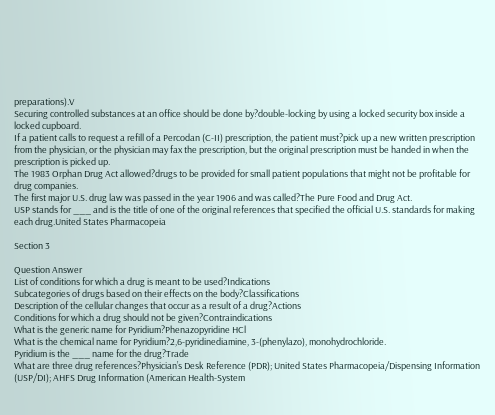preparations).V
Securing controlled substances at an office should be done by?double-locking by using a locked security box inside a locked cupboard.
If a patient calls to request a refill of a Percodan (C-II) prescription, the patient must?pick up a new written prescription from the physician, or the physician may fax the prescription, but the original prescription must be handed in when the prescription is picked up.
The 1983 Orphan Drug Act allowed?drugs to be provided for small patient populations that might not be profitable for drug companies.
The first major U.S. drug law was passed in the year 1906 and was called?The Pure Food and Drug Act.
USP stands for ___ and is the title of one of the original references that specified the official U.S. standards for making each drug.United States Pharmacopeia

Section 3

Question Answer
List of conditions for which a drug is meant to be used?Indications
Subcategories of drugs based on their effects on the body?Classifications
Description of the cellular changes that occur as a result of a drug?Actions
Conditions for which a drug should not be given?Contraindications
What is the generic name for Pyridium?Phenazopyridine HCl
What is the chemical name for Pyridium?2,6-pyridinediamine, 3-(phenylazo), monohydrochloride.
Pyridium is the ___ name for the drug?Trade
What are three drug references?Physician’s Desk Reference (PDR); United States Pharmacopeia/Dispensing Information (USP/DI); AHFS Drug Information (American Health-System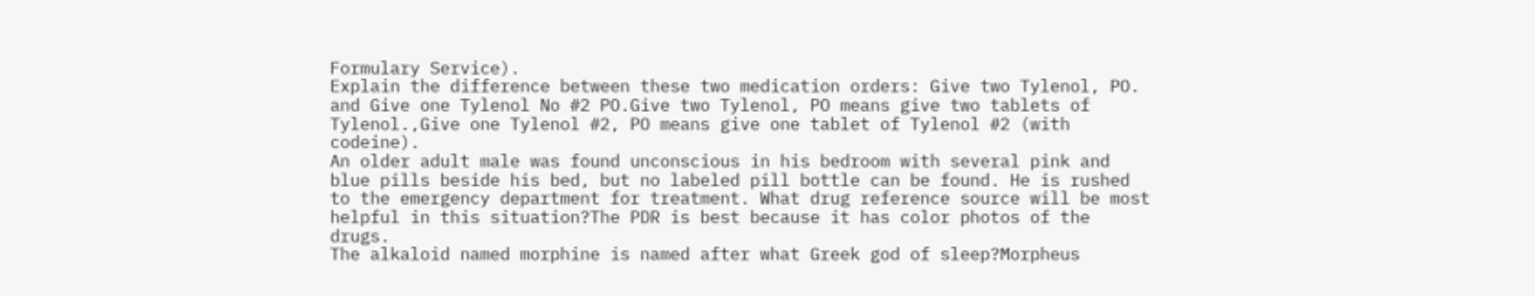Formulary Service).
Explain the difference between these two medication orders: Give two Tylenol, PO. and Give one Tylenol No #2 PO.Give two Tylenol, PO means give two tablets of Tylenol.,Give one Tylenol #2, PO means give one tablet of Tylenol #2 (with codeine).
An older adult male was found unconscious in his bedroom with several pink and blue pills beside his bed, but no labeled pill bottle can be found. He is rushed to the emergency department for treatment. What drug reference source will be most helpful in this situation?The PDR is best because it has color photos of the drugs.
The alkaloid named morphine is named after what Greek god of sleep?Morpheus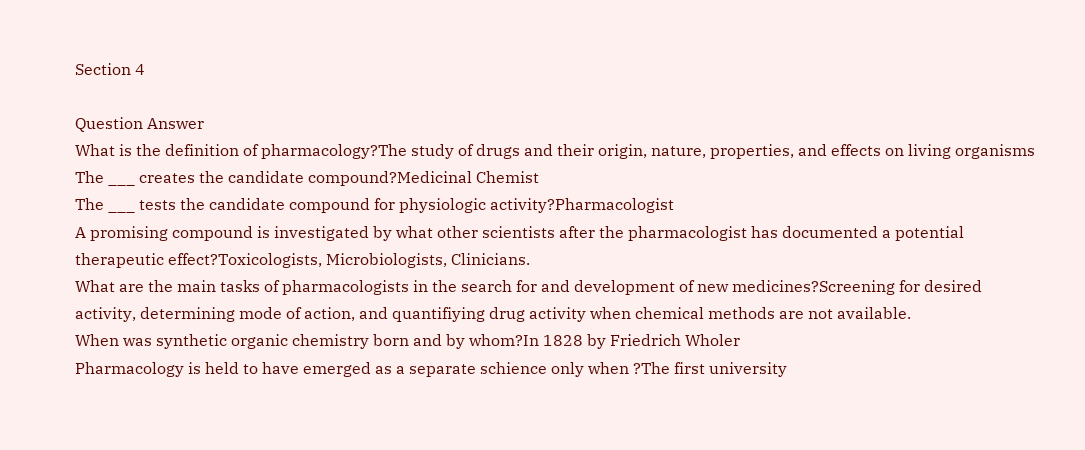Section 4

Question Answer
What is the definition of pharmacology?The study of drugs and their origin, nature, properties, and effects on living organisms
The ___ creates the candidate compound?Medicinal Chemist
The ___ tests the candidate compound for physiologic activity?Pharmacologist
A promising compound is investigated by what other scientists after the pharmacologist has documented a potential therapeutic effect?Toxicologists, Microbiologists, Clinicians.
What are the main tasks of pharmacologists in the search for and development of new medicines?Screening for desired activity, determining mode of action, and quantifiying drug activity when chemical methods are not available.
When was synthetic organic chemistry born and by whom?In 1828 by Friedrich Wholer
Pharmacology is held to have emerged as a separate schience only when ?The first university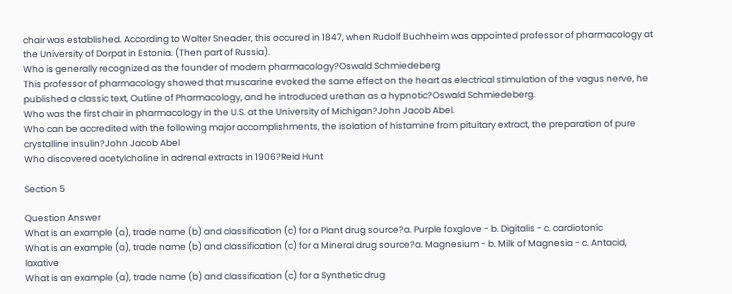chair was established. According to Walter Sneader, this occured in 1847, when Rudolf Buchheim was appointed professor of pharmacology at the University of Dorpat in Estonia. (Then part of Russia).
Who is generally recognized as the founder of modern pharmacology?Oswald Schmiedeberg
This professor of pharmacology showed that muscarine evoked the same effect on the heart as electrical stimulation of the vagus nerve, he published a classic text, Outline of Pharmacology, and he introduced urethan as a hypnotic?Oswald Schmiedeberg.
Who was the first chair in pharmacology in the U.S. at the University of Michigan?John Jacob Abel.
Who can be accredited with the following major accomplishments, the isolation of histamine from pituitary extract, the preparation of pure crystalline insulin?John Jacob Abel
Who discovered acetylcholine in adrenal extracts in 1906?Reid Hunt

Section 5

Question Answer
What is an example (a), trade name (b) and classification (c) for a Plant drug source?a. Purple foxglove - b. Digitalis - c. cardiotonic
What is an example (a), trade name (b) and classification (c) for a Mineral drug source?a. Magnesium - b. Milk of Magnesia - c. Antacid, laxative
What is an example (a), trade name (b) and classification (c) for a Synthetic drug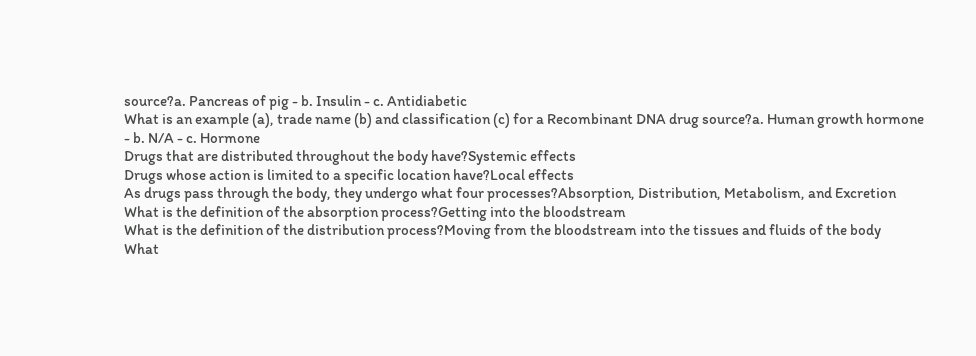source?a. Pancreas of pig - b. Insulin - c. Antidiabetic
What is an example (a), trade name (b) and classification (c) for a Recombinant DNA drug source?a. Human growth hormone - b. N/A - c. Hormone
Drugs that are distributed throughout the body have?Systemic effects
Drugs whose action is limited to a specific location have?Local effects
As drugs pass through the body, they undergo what four processes?Absorption, Distribution, Metabolism, and Excretion
What is the definition of the absorption process?Getting into the bloodstream
What is the definition of the distribution process?Moving from the bloodstream into the tissues and fluids of the body
What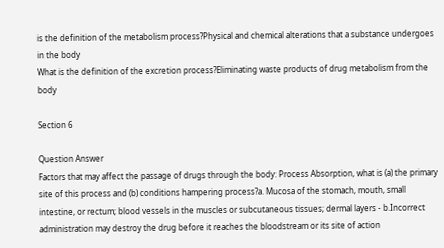is the definition of the metabolism process?Physical and chemical alterations that a substance undergoes in the body
What is the definition of the excretion process?Eliminating waste products of drug metabolism from the body

Section 6

Question Answer
Factors that may affect the passage of drugs through the body: Process Absorption, what is (a) the primary site of this process and (b) conditions hampering process?a. Mucosa of the stomach, mouth, small intestine, or rectum; blood vessels in the muscles or subcutaneous tissues; dermal layers - b.Incorrect administration may destroy the drug before it reaches the bloodstream or its site of action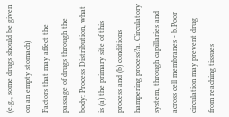(e.g., some drugs should be given on an empty stomach)
Factors that may affect the passage of drugs through the body: Process Distribution, what is (a) the primary site of this process and (b) conditions hampering process?a. Circulatory system, through capillaries and across cell membranes - b.Poor circulation may prevent drug from reaching tissues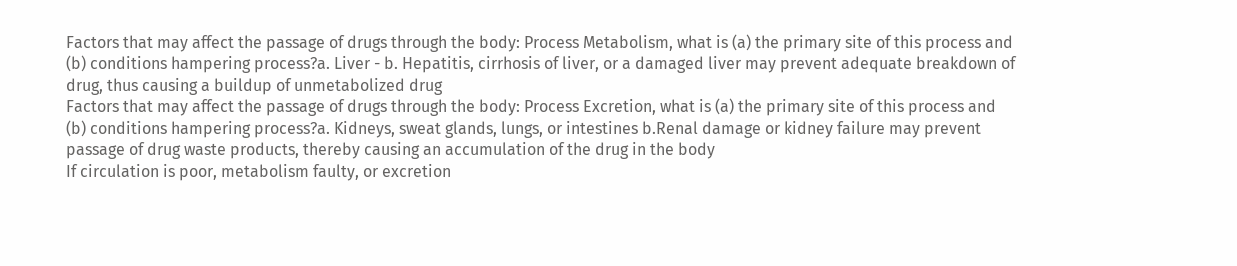Factors that may affect the passage of drugs through the body: Process Metabolism, what is (a) the primary site of this process and (b) conditions hampering process?a. Liver - b. Hepatitis, cirrhosis of liver, or a damaged liver may prevent adequate breakdown of drug, thus causing a buildup of unmetabolized drug
Factors that may affect the passage of drugs through the body: Process Excretion, what is (a) the primary site of this process and (b) conditions hampering process?a. Kidneys, sweat glands, lungs, or intestines b.Renal damage or kidney failure may prevent passage of drug waste products, thereby causing an accumulation of the drug in the body
If circulation is poor, metabolism faulty, or excretion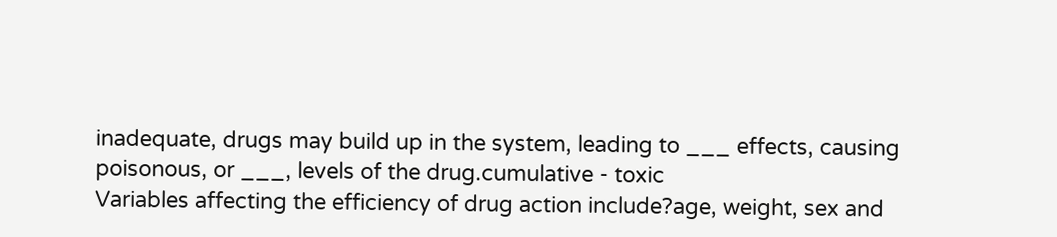inadequate, drugs may build up in the system, leading to ___ effects, causing poisonous, or ___, levels of the drug.cumulative - toxic
Variables affecting the efficiency of drug action include?age, weight, sex and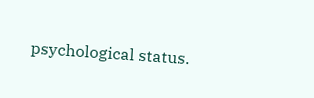psychological status.